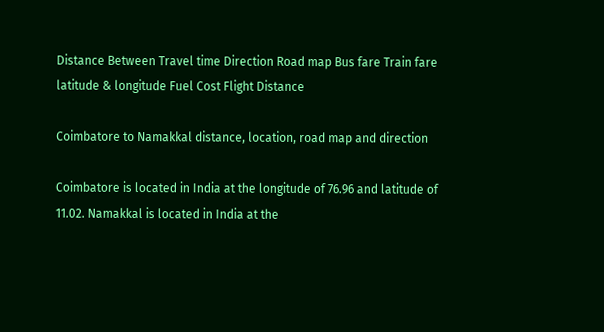Distance Between Travel time Direction Road map Bus fare Train fare latitude & longitude Fuel Cost Flight Distance

Coimbatore to Namakkal distance, location, road map and direction

Coimbatore is located in India at the longitude of 76.96 and latitude of 11.02. Namakkal is located in India at the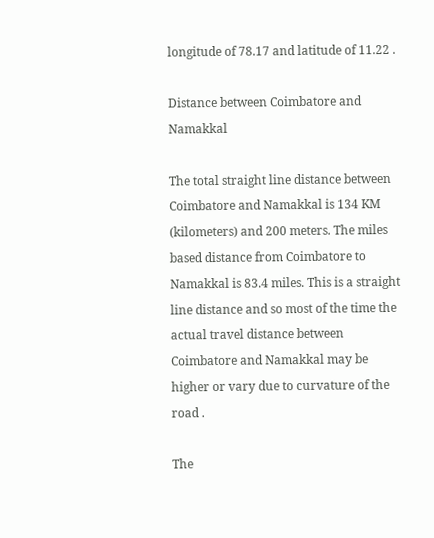longitude of 78.17 and latitude of 11.22 .

Distance between Coimbatore and Namakkal

The total straight line distance between Coimbatore and Namakkal is 134 KM (kilometers) and 200 meters. The miles based distance from Coimbatore to Namakkal is 83.4 miles. This is a straight line distance and so most of the time the actual travel distance between Coimbatore and Namakkal may be higher or vary due to curvature of the road .

The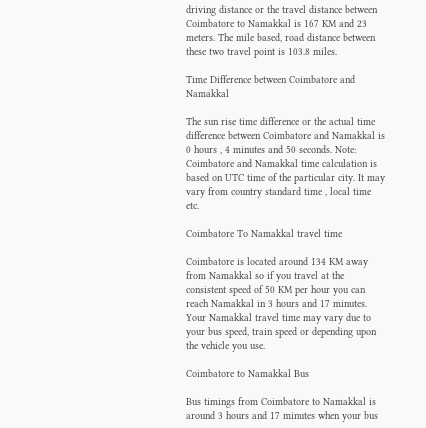driving distance or the travel distance between Coimbatore to Namakkal is 167 KM and 23 meters. The mile based, road distance between these two travel point is 103.8 miles.

Time Difference between Coimbatore and Namakkal

The sun rise time difference or the actual time difference between Coimbatore and Namakkal is 0 hours , 4 minutes and 50 seconds. Note: Coimbatore and Namakkal time calculation is based on UTC time of the particular city. It may vary from country standard time , local time etc.

Coimbatore To Namakkal travel time

Coimbatore is located around 134 KM away from Namakkal so if you travel at the consistent speed of 50 KM per hour you can reach Namakkal in 3 hours and 17 minutes. Your Namakkal travel time may vary due to your bus speed, train speed or depending upon the vehicle you use.

Coimbatore to Namakkal Bus

Bus timings from Coimbatore to Namakkal is around 3 hours and 17 minutes when your bus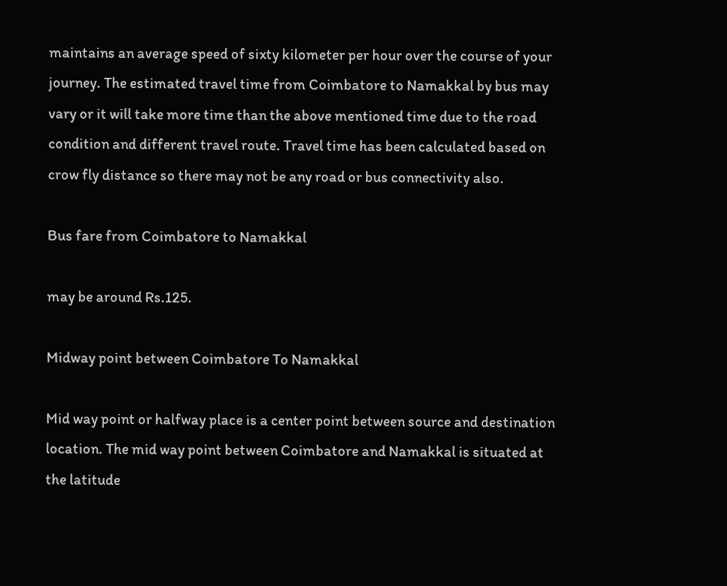maintains an average speed of sixty kilometer per hour over the course of your journey. The estimated travel time from Coimbatore to Namakkal by bus may vary or it will take more time than the above mentioned time due to the road condition and different travel route. Travel time has been calculated based on crow fly distance so there may not be any road or bus connectivity also.

Bus fare from Coimbatore to Namakkal

may be around Rs.125.

Midway point between Coimbatore To Namakkal

Mid way point or halfway place is a center point between source and destination location. The mid way point between Coimbatore and Namakkal is situated at the latitude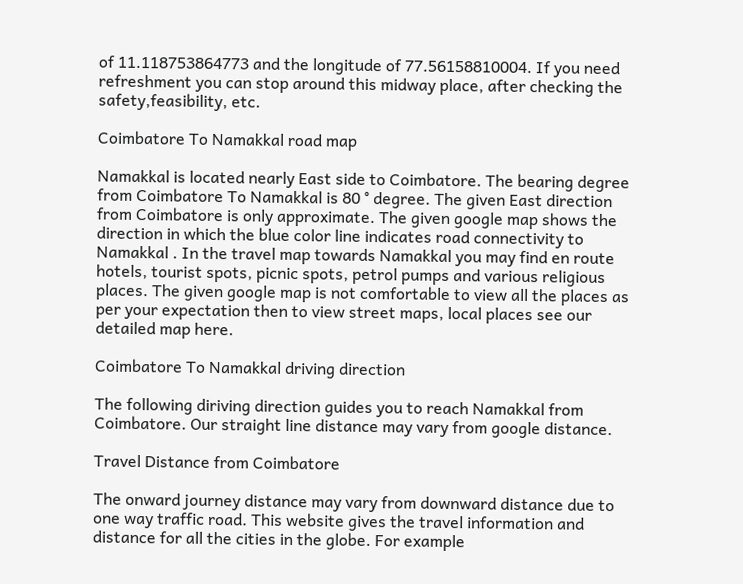of 11.118753864773 and the longitude of 77.56158810004. If you need refreshment you can stop around this midway place, after checking the safety,feasibility, etc.

Coimbatore To Namakkal road map

Namakkal is located nearly East side to Coimbatore. The bearing degree from Coimbatore To Namakkal is 80 ° degree. The given East direction from Coimbatore is only approximate. The given google map shows the direction in which the blue color line indicates road connectivity to Namakkal . In the travel map towards Namakkal you may find en route hotels, tourist spots, picnic spots, petrol pumps and various religious places. The given google map is not comfortable to view all the places as per your expectation then to view street maps, local places see our detailed map here.

Coimbatore To Namakkal driving direction

The following diriving direction guides you to reach Namakkal from Coimbatore. Our straight line distance may vary from google distance.

Travel Distance from Coimbatore

The onward journey distance may vary from downward distance due to one way traffic road. This website gives the travel information and distance for all the cities in the globe. For example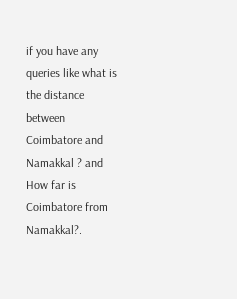if you have any queries like what is the distance between Coimbatore and Namakkal ? and How far is Coimbatore from Namakkal?.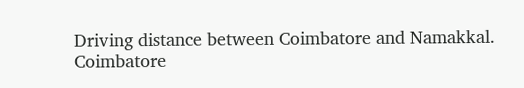Driving distance between Coimbatore and Namakkal. Coimbatore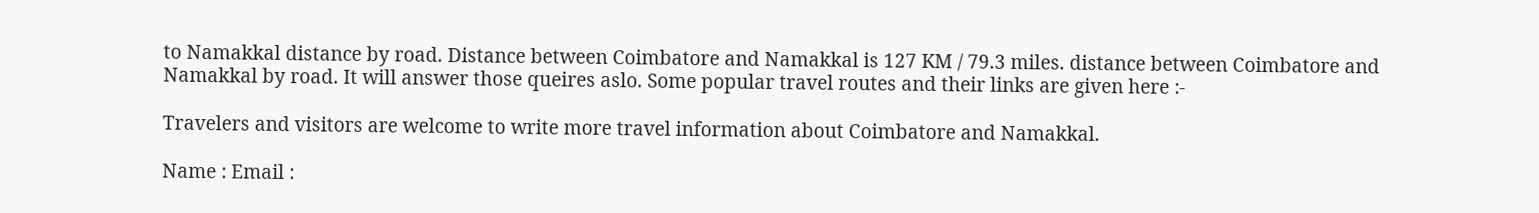to Namakkal distance by road. Distance between Coimbatore and Namakkal is 127 KM / 79.3 miles. distance between Coimbatore and Namakkal by road. It will answer those queires aslo. Some popular travel routes and their links are given here :-

Travelers and visitors are welcome to write more travel information about Coimbatore and Namakkal.

Name : Email :